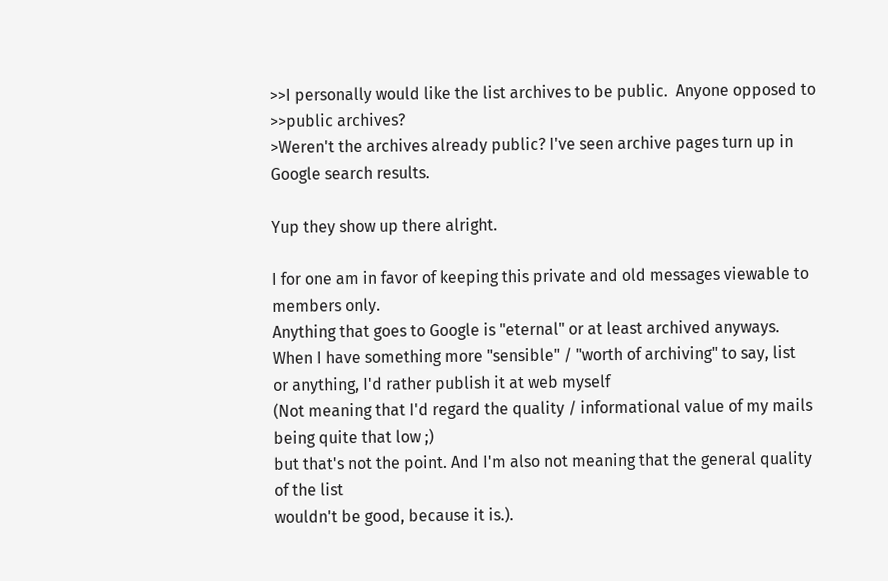>>I personally would like the list archives to be public.  Anyone opposed to
>>public archives?
>Weren't the archives already public? I've seen archive pages turn up in
Google search results.

Yup they show up there alright.

I for one am in favor of keeping this private and old messages viewable to
members only.
Anything that goes to Google is "eternal" or at least archived anyways.
When I have something more "sensible" / "worth of archiving" to say, list
or anything, I'd rather publish it at web myself
(Not meaning that I'd regard the quality / informational value of my mails
being quite that low ;)
but that's not the point. And I'm also not meaning that the general quality
of the list
wouldn't be good, because it is.).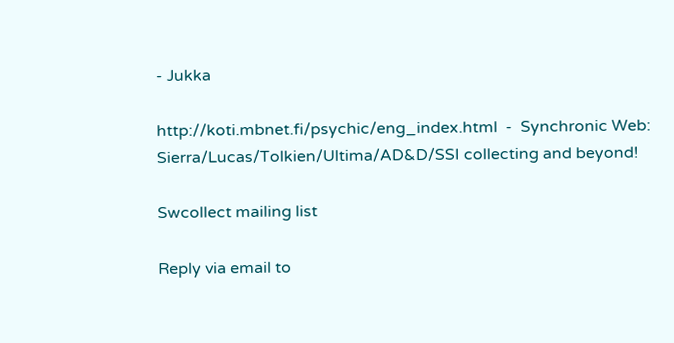- Jukka

http://koti.mbnet.fi/psychic/eng_index.html  -  Synchronic Web:
Sierra/Lucas/Tolkien/Ultima/AD&D/SSI collecting and beyond!

Swcollect mailing list

Reply via email to